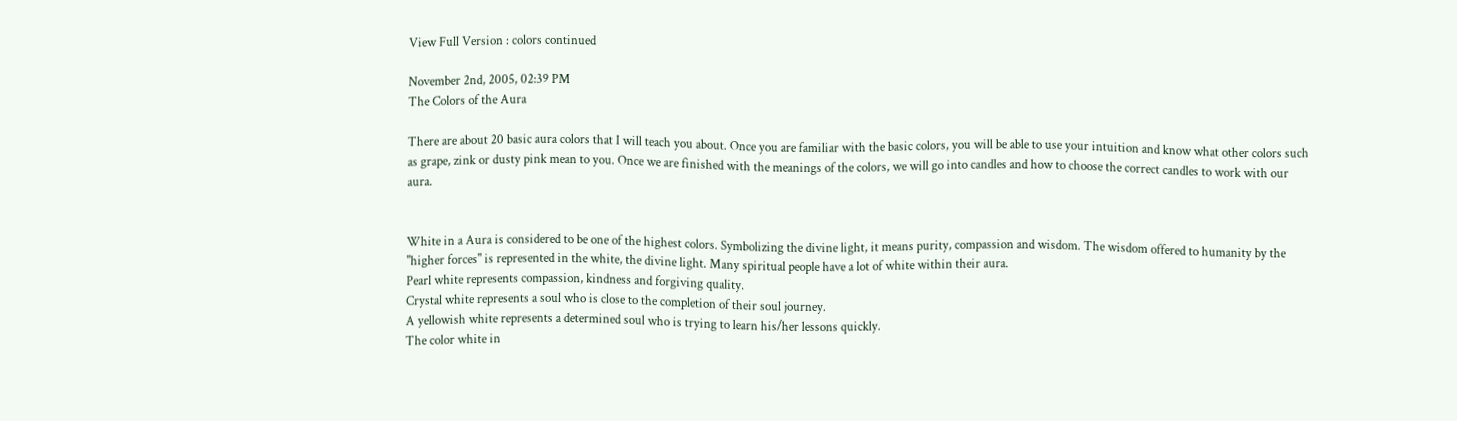View Full Version : colors continued

November 2nd, 2005, 02:39 PM
The Colors of the Aura

There are about 20 basic aura colors that I will teach you about. Once you are familiar with the basic colors, you will be able to use your intuition and know what other colors such as grape, zink or dusty pink mean to you. Once we are finished with the meanings of the colors, we will go into candles and how to choose the correct candles to work with our aura.


White in a Aura is considered to be one of the highest colors. Symbolizing the divine light, it means purity, compassion and wisdom. The wisdom offered to humanity by the "higher forces" is represented in the white, the divine light. Many spiritual people have a lot of white within their aura.
Pearl white represents compassion, kindness and forgiving quality.
Crystal white represents a soul who is close to the completion of their soul journey.
A yellowish white represents a determined soul who is trying to learn his/her lessons quickly.
The color white in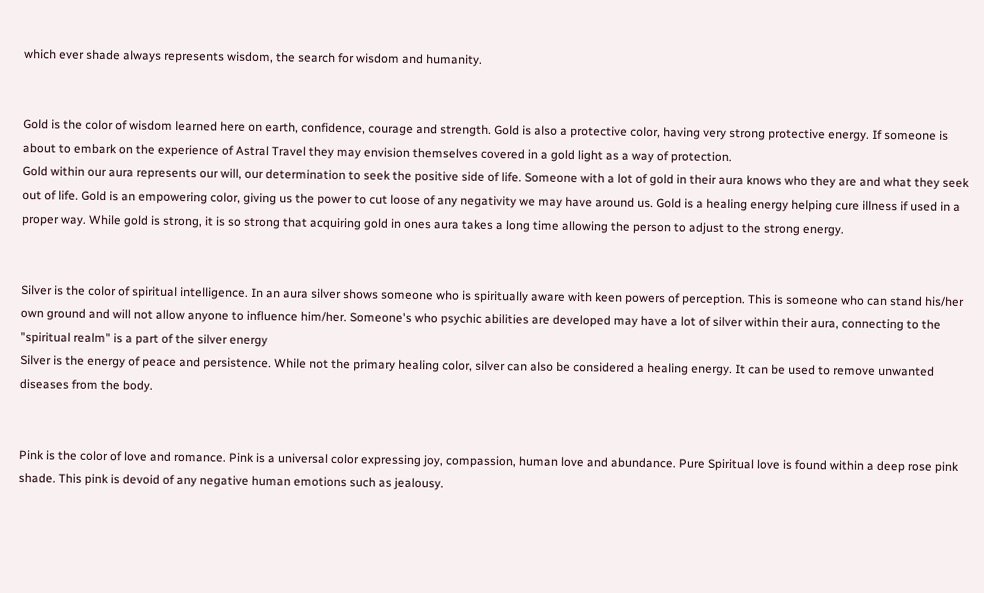which ever shade always represents wisdom, the search for wisdom and humanity.


Gold is the color of wisdom learned here on earth, confidence, courage and strength. Gold is also a protective color, having very strong protective energy. If someone is about to embark on the experience of Astral Travel they may envision themselves covered in a gold light as a way of protection.
Gold within our aura represents our will, our determination to seek the positive side of life. Someone with a lot of gold in their aura knows who they are and what they seek out of life. Gold is an empowering color, giving us the power to cut loose of any negativity we may have around us. Gold is a healing energy helping cure illness if used in a proper way. While gold is strong, it is so strong that acquiring gold in ones aura takes a long time allowing the person to adjust to the strong energy.


Silver is the color of spiritual intelligence. In an aura silver shows someone who is spiritually aware with keen powers of perception. This is someone who can stand his/her own ground and will not allow anyone to influence him/her. Someone's who psychic abilities are developed may have a lot of silver within their aura, connecting to the "spiritual realm" is a part of the silver energy
Silver is the energy of peace and persistence. While not the primary healing color, silver can also be considered a healing energy. It can be used to remove unwanted diseases from the body.


Pink is the color of love and romance. Pink is a universal color expressing joy, compassion, human love and abundance. Pure Spiritual love is found within a deep rose pink shade. This pink is devoid of any negative human emotions such as jealousy.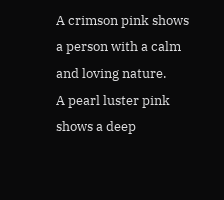A crimson pink shows a person with a calm and loving nature.
A pearl luster pink shows a deep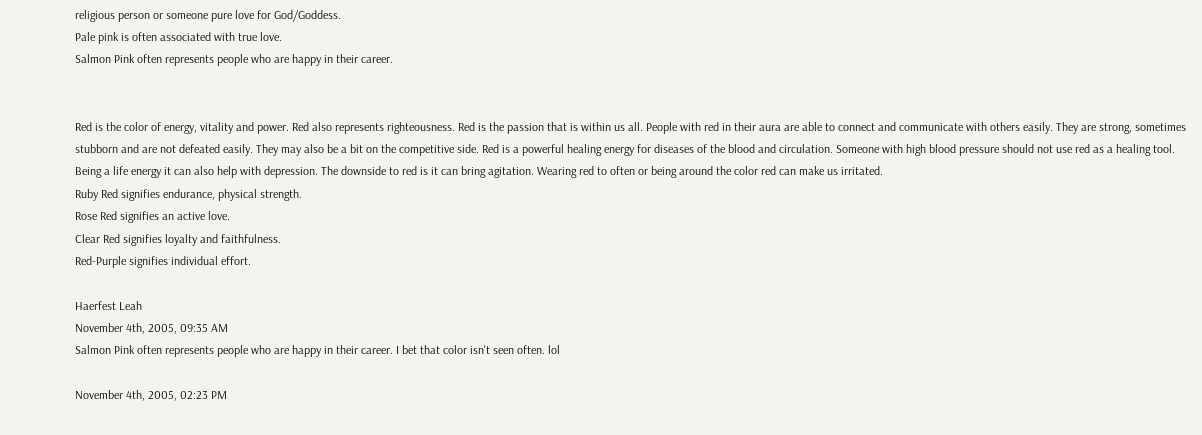religious person or someone pure love for God/Goddess.
Pale pink is often associated with true love.
Salmon Pink often represents people who are happy in their career.


Red is the color of energy, vitality and power. Red also represents righteousness. Red is the passion that is within us all. People with red in their aura are able to connect and communicate with others easily. They are strong, sometimes stubborn and are not defeated easily. They may also be a bit on the competitive side. Red is a powerful healing energy for diseases of the blood and circulation. Someone with high blood pressure should not use red as a healing tool. Being a life energy it can also help with depression. The downside to red is it can bring agitation. Wearing red to often or being around the color red can make us irritated.
Ruby Red signifies endurance, physical strength.
Rose Red signifies an active love.
Clear Red signifies loyalty and faithfulness.
Red-Purple signifies individual effort.

Haerfest Leah
November 4th, 2005, 09:35 AM
Salmon Pink often represents people who are happy in their career. I bet that color isn't seen often. lol

November 4th, 2005, 02:23 PM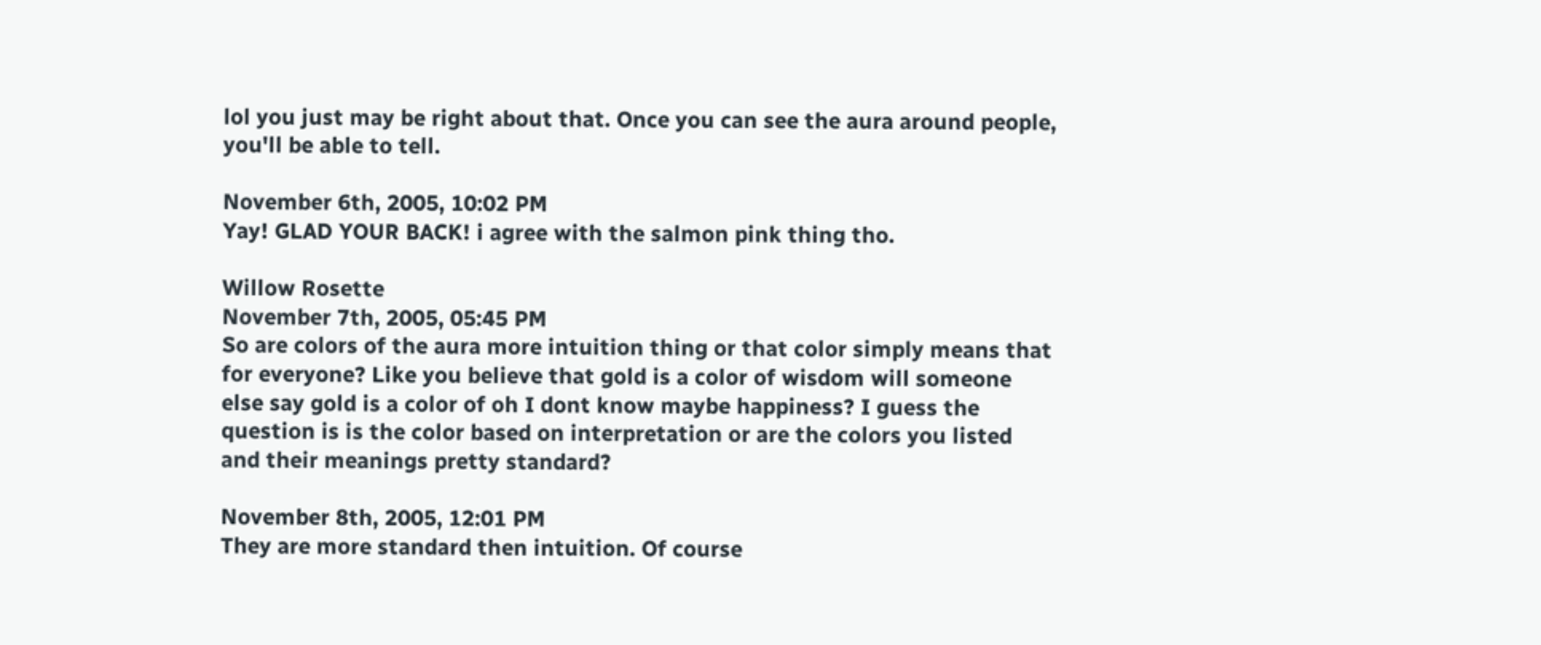lol you just may be right about that. Once you can see the aura around people, you'll be able to tell.

November 6th, 2005, 10:02 PM
Yay! GLAD YOUR BACK! i agree with the salmon pink thing tho.

Willow Rosette
November 7th, 2005, 05:45 PM
So are colors of the aura more intuition thing or that color simply means that for everyone? Like you believe that gold is a color of wisdom will someone else say gold is a color of oh I dont know maybe happiness? I guess the question is is the color based on interpretation or are the colors you listed and their meanings pretty standard?

November 8th, 2005, 12:01 PM
They are more standard then intuition. Of course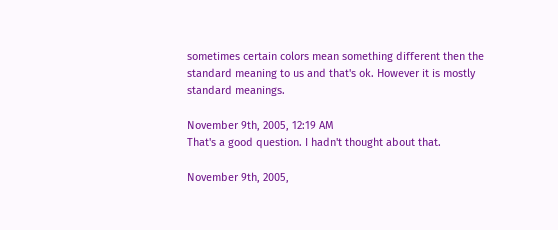sometimes certain colors mean something different then the standard meaning to us and that's ok. However it is mostly standard meanings.

November 9th, 2005, 12:19 AM
That's a good question. I hadn't thought about that.

November 9th, 2005,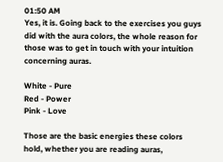01:50 AM
Yes, it is. Going back to the exercises you guys did with the aura colors, the whole reason for those was to get in touch with your intuition concerning auras.

White - Pure
Red - Power
Pink - Love

Those are the basic energies these colors hold, whether you are reading auras,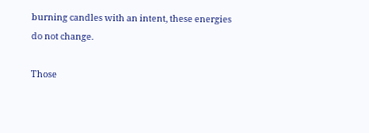burning candles with an intent, these energies do not change.

Those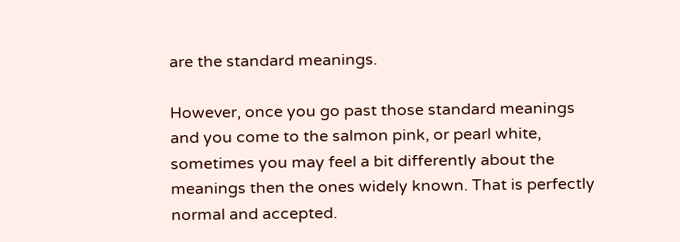are the standard meanings.

However, once you go past those standard meanings and you come to the salmon pink, or pearl white, sometimes you may feel a bit differently about the meanings then the ones widely known. That is perfectly normal and accepted.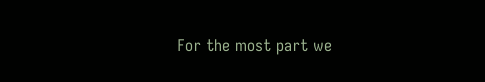For the most part we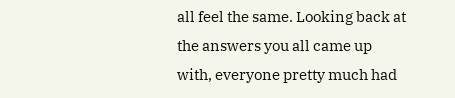all feel the same. Looking back at the answers you all came up with, everyone pretty much had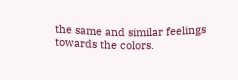the same and similar feelings towards the colors.